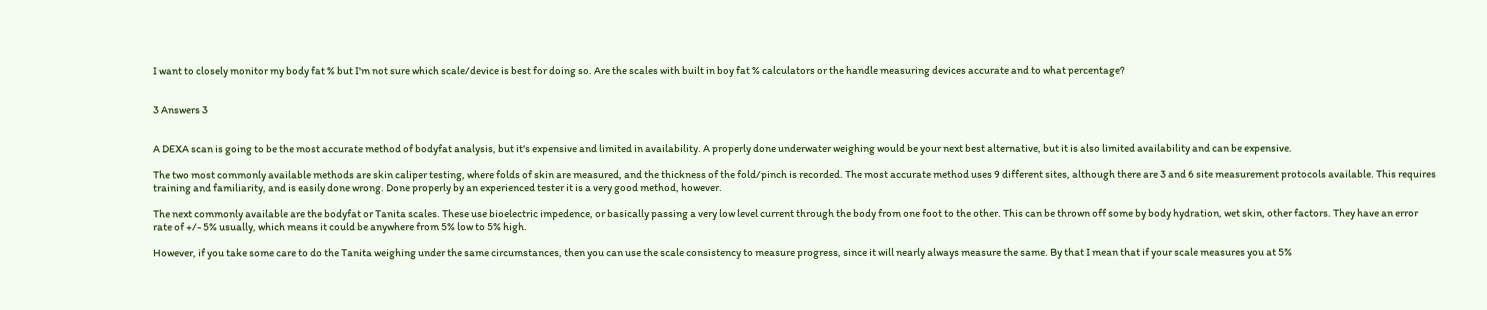I want to closely monitor my body fat % but I'm not sure which scale/device is best for doing so. Are the scales with built in boy fat % calculators or the handle measuring devices accurate and to what percentage?


3 Answers 3


A DEXA scan is going to be the most accurate method of bodyfat analysis, but it's expensive and limited in availability. A properly done underwater weighing would be your next best alternative, but it is also limited availability and can be expensive.

The two most commonly available methods are skin caliper testing, where folds of skin are measured, and the thickness of the fold/pinch is recorded. The most accurate method uses 9 different sites, although there are 3 and 6 site measurement protocols available. This requires training and familiarity, and is easily done wrong. Done properly by an experienced tester it is a very good method, however.

The next commonly available are the bodyfat or Tanita scales. These use bioelectric impedence, or basically passing a very low level current through the body from one foot to the other. This can be thrown off some by body hydration, wet skin, other factors. They have an error rate of +/- 5% usually, which means it could be anywhere from 5% low to 5% high.

However, if you take some care to do the Tanita weighing under the same circumstances, then you can use the scale consistency to measure progress, since it will nearly always measure the same. By that I mean that if your scale measures you at 5%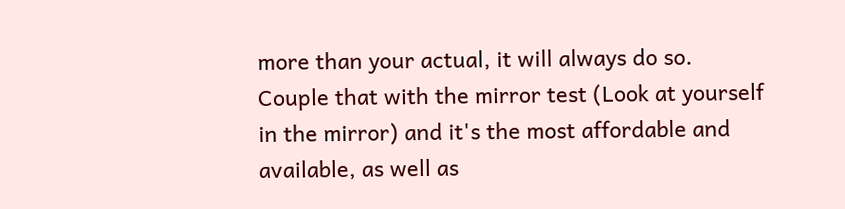more than your actual, it will always do so. Couple that with the mirror test (Look at yourself in the mirror) and it's the most affordable and available, as well as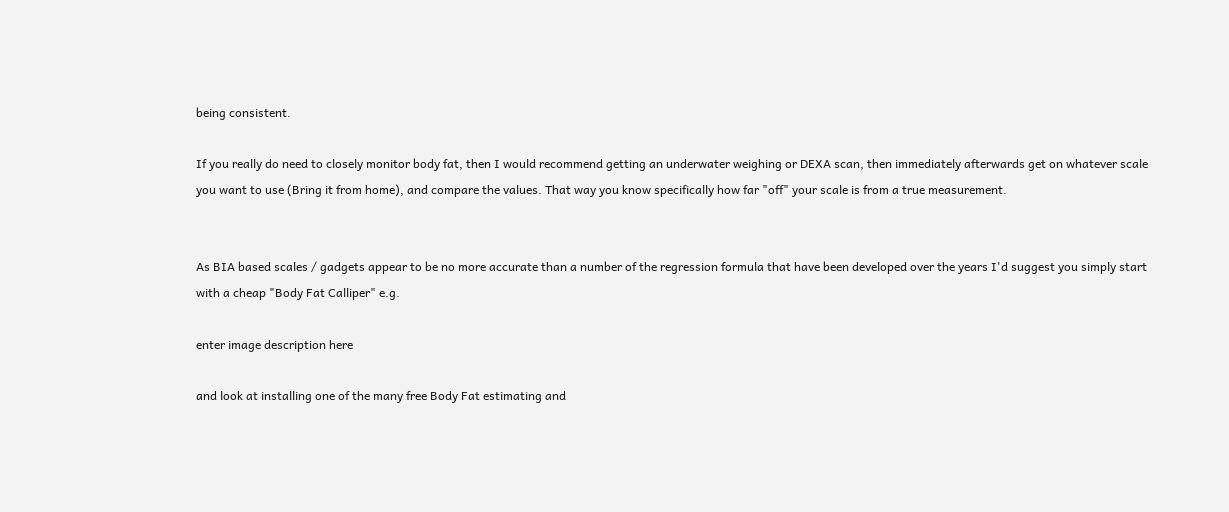being consistent.

If you really do need to closely monitor body fat, then I would recommend getting an underwater weighing or DEXA scan, then immediately afterwards get on whatever scale you want to use (Bring it from home), and compare the values. That way you know specifically how far "off" your scale is from a true measurement.


As BIA based scales / gadgets appear to be no more accurate than a number of the regression formula that have been developed over the years I'd suggest you simply start with a cheap "Body Fat Calliper" e.g.

enter image description here

and look at installing one of the many free Body Fat estimating and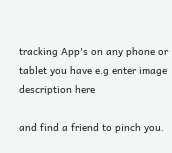tracking App's on any phone or tablet you have e.g enter image description here

and find a friend to pinch you.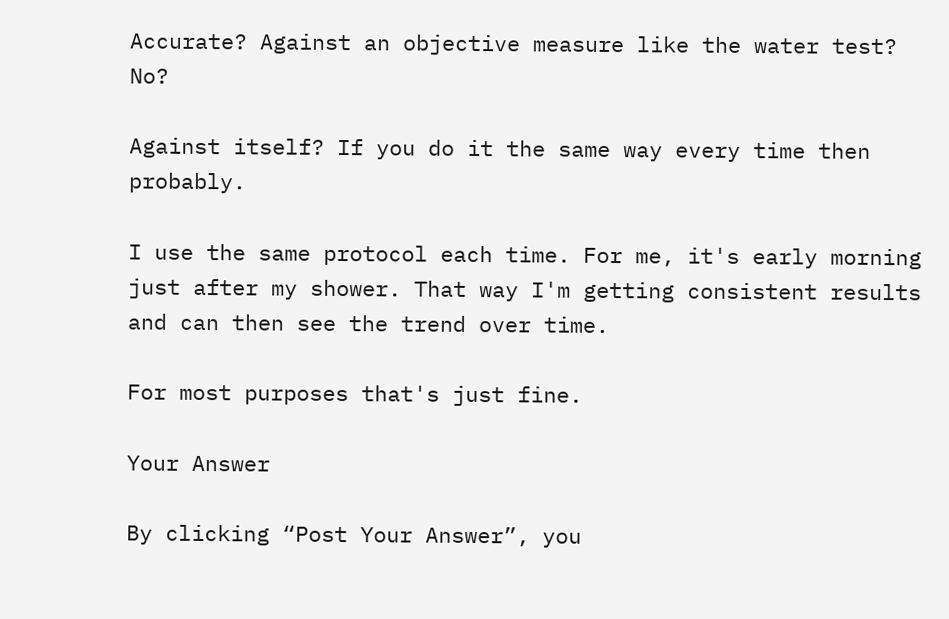Accurate? Against an objective measure like the water test? No?

Against itself? If you do it the same way every time then probably.

I use the same protocol each time. For me, it's early morning just after my shower. That way I'm getting consistent results and can then see the trend over time.

For most purposes that's just fine.

Your Answer

By clicking “Post Your Answer”, you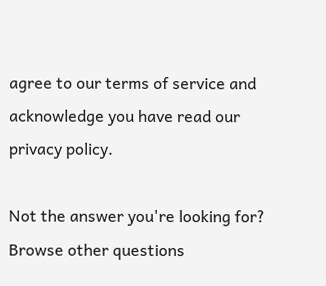agree to our terms of service and acknowledge you have read our privacy policy.

Not the answer you're looking for? Browse other questions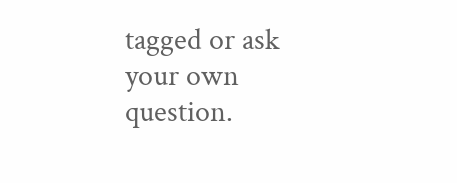tagged or ask your own question.